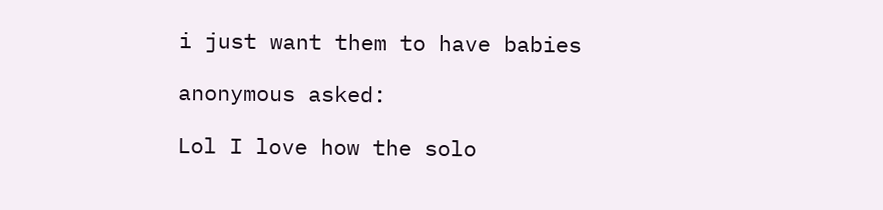i just want them to have babies

anonymous asked:

Lol I love how the solo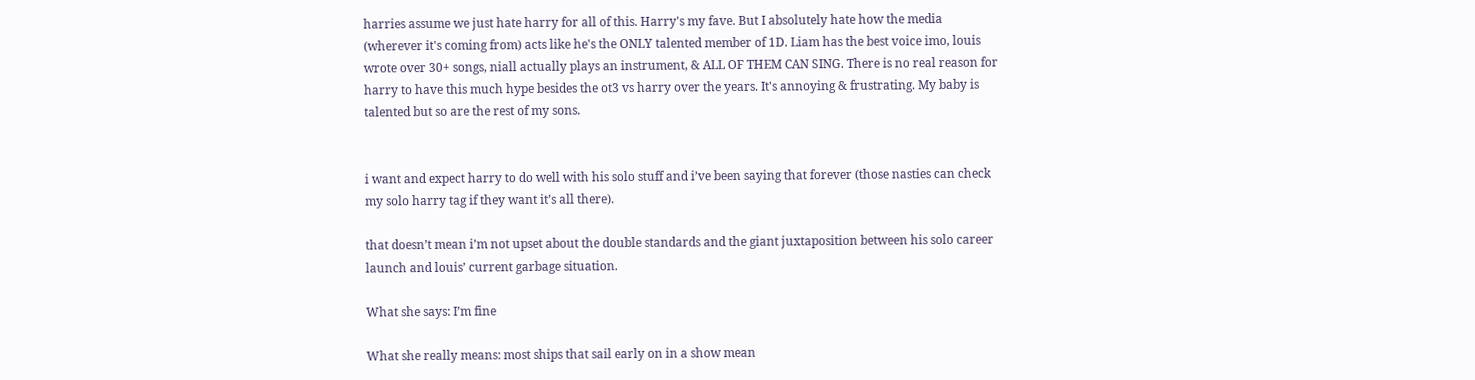harries assume we just hate harry for all of this. Harry's my fave. But I absolutely hate how the media (wherever it's coming from) acts like he's the ONLY talented member of 1D. Liam has the best voice imo, louis wrote over 30+ songs, niall actually plays an instrument, & ALL OF THEM CAN SING. There is no real reason for harry to have this much hype besides the ot3 vs harry over the years. It's annoying & frustrating. My baby is talented but so are the rest of my sons.


i want and expect harry to do well with his solo stuff and i’ve been saying that forever (those nasties can check my solo harry tag if they want it’s all there).

that doesn’t mean i’m not upset about the double standards and the giant juxtaposition between his solo career launch and louis’ current garbage situation.

What she says: I’m fine

What she really means: most ships that sail early on in a show mean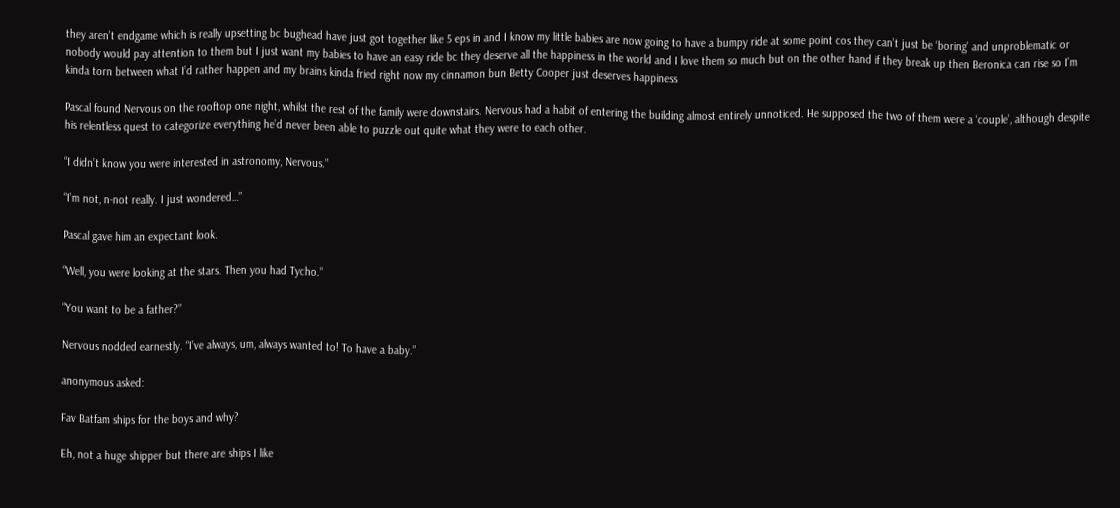they aren’t endgame which is really upsetting bc bughead have just got together like 5 eps in and I know my little babies are now going to have a bumpy ride at some point cos they can’t just be ‘boring’ and unproblematic or nobody would pay attention to them but I just want my babies to have an easy ride bc they deserve all the happiness in the world and I love them so much but on the other hand if they break up then Beronica can rise so I’m kinda torn between what I’d rather happen and my brains kinda fried right now my cinnamon bun Betty Cooper just deserves happiness

Pascal found Nervous on the rooftop one night, whilst the rest of the family were downstairs. Nervous had a habit of entering the building almost entirely unnoticed. He supposed the two of them were a ‘couple’, although despite his relentless quest to categorize everything he’d never been able to puzzle out quite what they were to each other.

“I didn’t know you were interested in astronomy, Nervous.”

“I’m not, n-not really. I just wondered…”

Pascal gave him an expectant look.

“Well, you were looking at the stars. Then you had Tycho.”

“You want to be a father?”

Nervous nodded earnestly. “I’ve always, um, always wanted to! To have a baby.”

anonymous asked:

Fav Batfam ships for the boys and why?

Eh, not a huge shipper but there are ships I like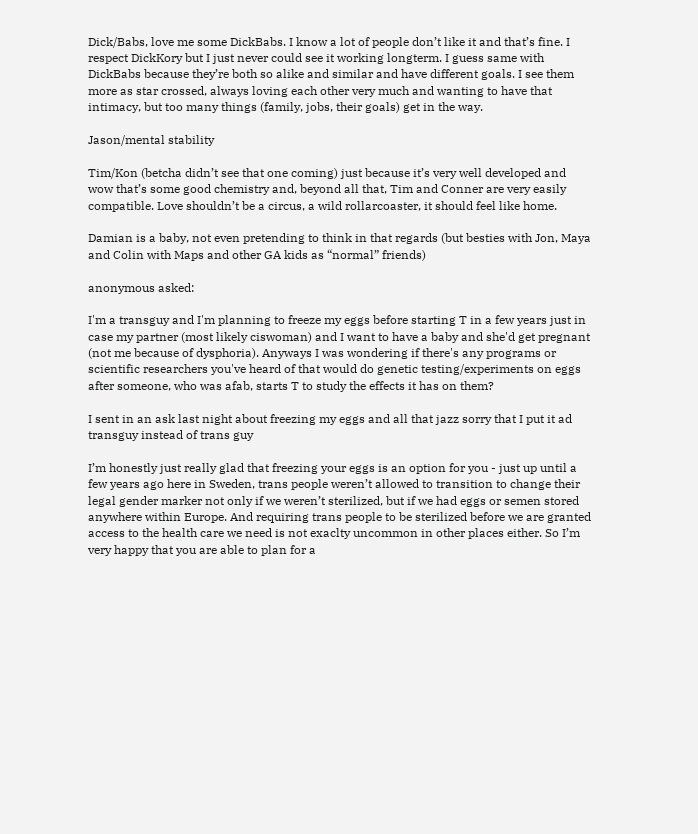Dick/Babs, love me some DickBabs. I know a lot of people don’t like it and that’s fine. I respect DickKory but I just never could see it working longterm. I guess same with DickBabs because they’re both so alike and similar and have different goals. I see them more as star crossed, always loving each other very much and wanting to have that intimacy, but too many things (family, jobs, their goals) get in the way.

Jason/mental stability

Tim/Kon (betcha didn’t see that one coming) just because it’s very well developed and wow that’s some good chemistry and, beyond all that, Tim and Conner are very easily compatible. Love shouldn’t be a circus, a wild rollarcoaster, it should feel like home.

Damian is a baby, not even pretending to think in that regards (but besties with Jon, Maya and Colin with Maps and other GA kids as “normal” friends)

anonymous asked:

I'm a transguy and I'm planning to freeze my eggs before starting T in a few years just in case my partner (most likely ciswoman) and I want to have a baby and she'd get pregnant (not me because of dysphoria). Anyways I was wondering if there's any programs or scientific researchers you've heard of that would do genetic testing/experiments on eggs after someone, who was afab, starts T to study the effects it has on them?

I sent in an ask last night about freezing my eggs and all that jazz sorry that I put it ad transguy instead of trans guy

I’m honestly just really glad that freezing your eggs is an option for you - just up until a few years ago here in Sweden, trans people weren’t allowed to transition to change their legal gender marker not only if we weren’t sterilized, but if we had eggs or semen stored anywhere within Europe. And requiring trans people to be sterilized before we are granted access to the health care we need is not exaclty uncommon in other places either. So I’m very happy that you are able to plan for a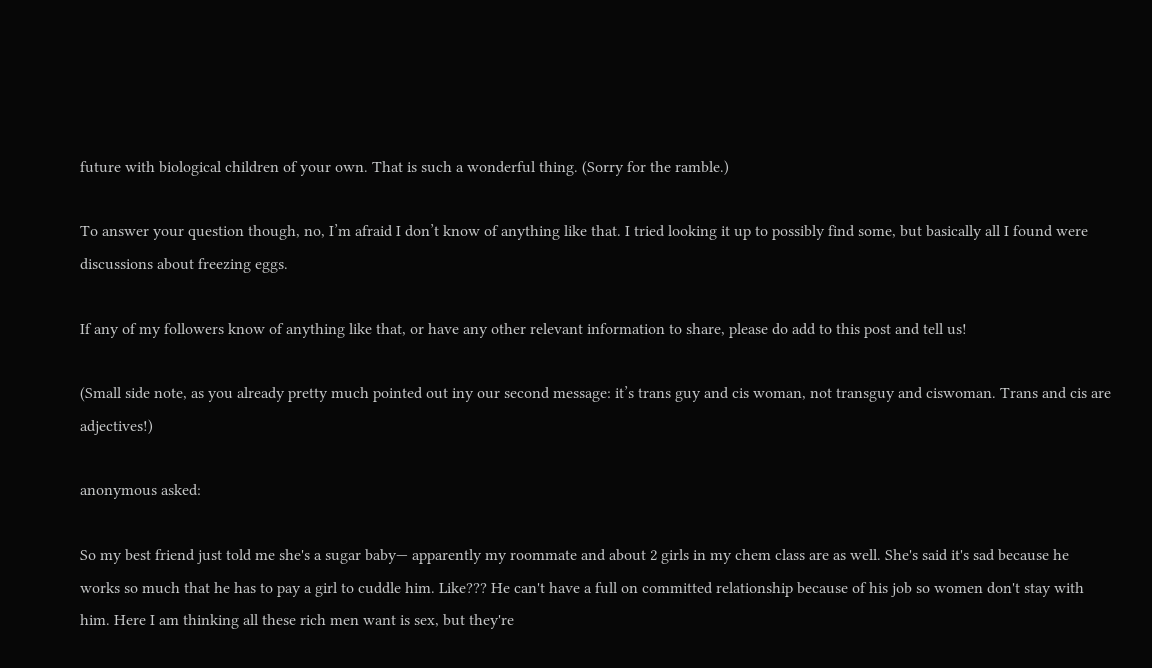future with biological children of your own. That is such a wonderful thing. (Sorry for the ramble.)

To answer your question though, no, I’m afraid I don’t know of anything like that. I tried looking it up to possibly find some, but basically all I found were discussions about freezing eggs.

If any of my followers know of anything like that, or have any other relevant information to share, please do add to this post and tell us!

(Small side note, as you already pretty much pointed out iny our second message: it’s trans guy and cis woman, not transguy and ciswoman. Trans and cis are adjectives!)

anonymous asked:

So my best friend just told me she's a sugar baby— apparently my roommate and about 2 girls in my chem class are as well. She's said it's sad because he works so much that he has to pay a girl to cuddle him. Like??? He can't have a full on committed relationship because of his job so women don't stay with him. Here I am thinking all these rich men want is sex, but they're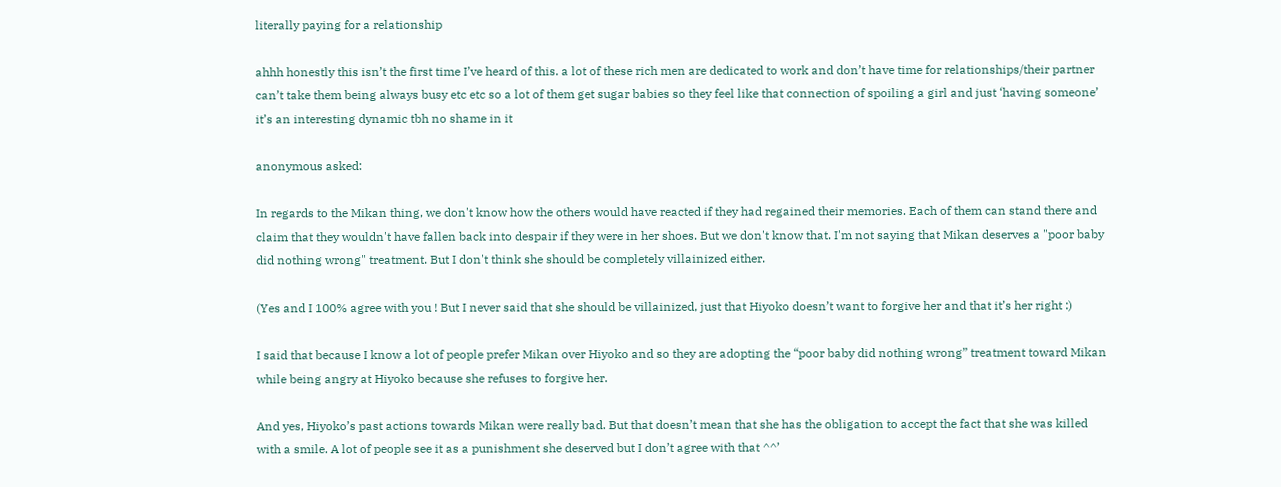literally paying for a relationship

ahhh honestly this isn’t the first time I’ve heard of this. a lot of these rich men are dedicated to work and don’t have time for relationships/their partner can’t take them being always busy etc etc so a lot of them get sugar babies so they feel like that connection of spoiling a girl and just ‘having someone’ it’s an interesting dynamic tbh no shame in it

anonymous asked:

In regards to the Mikan thing, we don't know how the others would have reacted if they had regained their memories. Each of them can stand there and claim that they wouldn't have fallen back into despair if they were in her shoes. But we don't know that. I'm not saying that Mikan deserves a "poor baby did nothing wrong" treatment. But I don't think she should be completely villainized either.

(Yes and I 100% agree with you ! But I never said that she should be villainized, just that Hiyoko doesn’t want to forgive her and that it’s her right :)

I said that because I know a lot of people prefer Mikan over Hiyoko and so they are adopting the “poor baby did nothing wrong” treatment toward Mikan while being angry at Hiyoko because she refuses to forgive her.

And yes, Hiyoko’s past actions towards Mikan were really bad. But that doesn’t mean that she has the obligation to accept the fact that she was killed with a smile. A lot of people see it as a punishment she deserved but I don’t agree with that ^^’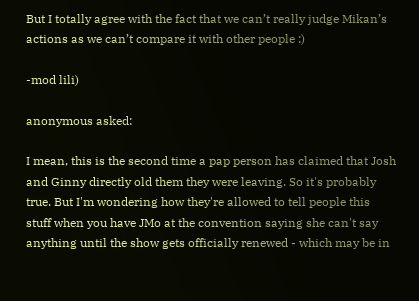But I totally agree with the fact that we can’t really judge Mikan’s actions as we can’t compare it with other people :)

-mod lili)

anonymous asked:

I mean, this is the second time a pap person has claimed that Josh and Ginny directly old them they were leaving. So it's probably true. But I'm wondering how they're allowed to tell people this stuff when you have JMo at the convention saying she can't say anything until the show gets officially renewed - which may be in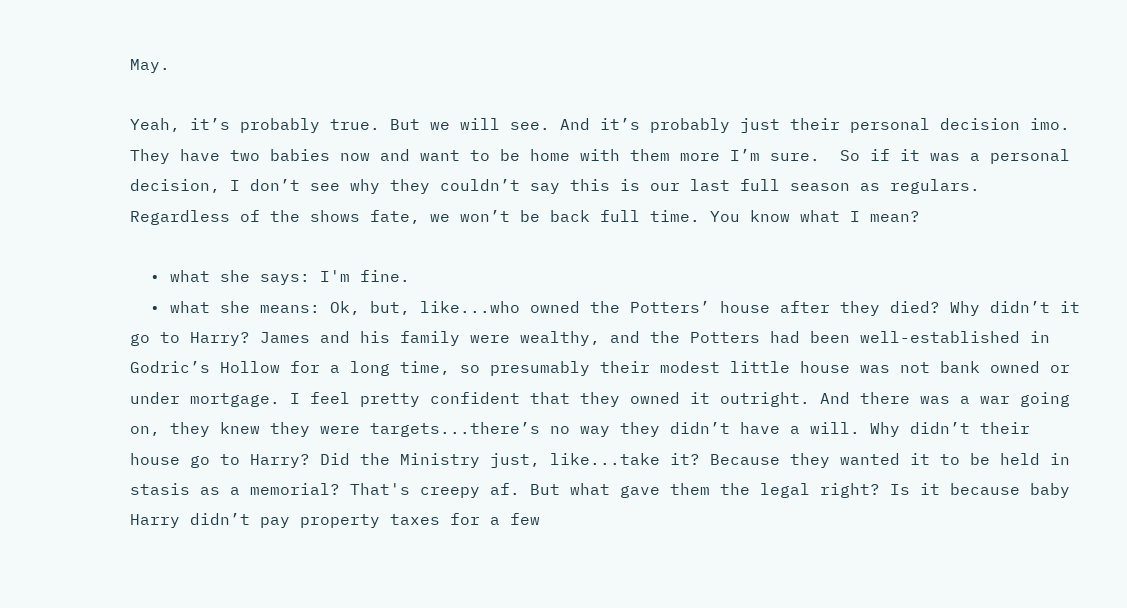May.

Yeah, it’s probably true. But we will see. And it’s probably just their personal decision imo. They have two babies now and want to be home with them more I’m sure.  So if it was a personal decision, I don’t see why they couldn’t say this is our last full season as regulars. Regardless of the shows fate, we won’t be back full time. You know what I mean?

  • what she says: I'm fine.
  • what she means: Ok, but, like...who owned the Potters’ house after they died? Why didn’t it go to Harry? James and his family were wealthy, and the Potters had been well-established in Godric’s Hollow for a long time, so presumably their modest little house was not bank owned or under mortgage. I feel pretty confident that they owned it outright. And there was a war going on, they knew they were targets...there’s no way they didn’t have a will. Why didn’t their house go to Harry? Did the Ministry just, like...take it? Because they wanted it to be held in stasis as a memorial? That's creepy af. But what gave them the legal right? Is it because baby Harry didn’t pay property taxes for a few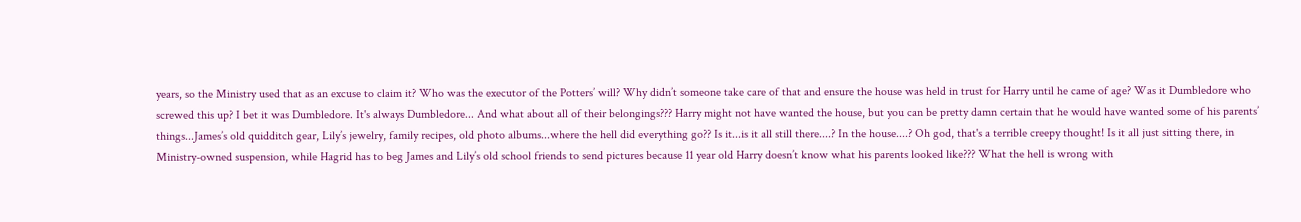years, so the Ministry used that as an excuse to claim it? Who was the executor of the Potters’ will? Why didn’t someone take care of that and ensure the house was held in trust for Harry until he came of age? Was it Dumbledore who screwed this up? I bet it was Dumbledore. It's always Dumbledore... And what about all of their belongings??? Harry might not have wanted the house, but you can be pretty damn certain that he would have wanted some of his parents’ things...James’s old quidditch gear, Lily’s jewelry, family recipes, old photo albums...where the hell did everything go?? Is it...is it all still there....? In the house....? Oh god, that's a terrible creepy thought! Is it all just sitting there, in Ministry-owned suspension, while Hagrid has to beg James and Lily’s old school friends to send pictures because 11 year old Harry doesn’t know what his parents looked like??? What the hell is wrong with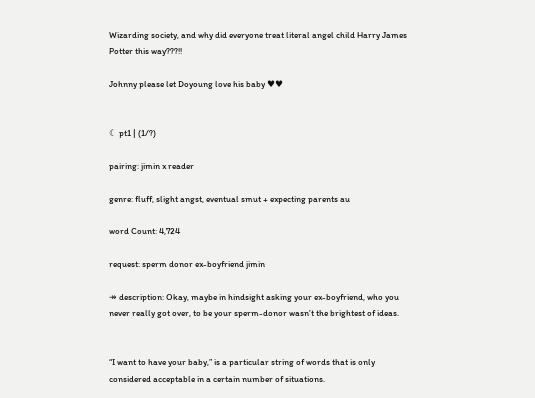Wizarding society, and why did everyone treat literal angel child Harry James Potter this way???!!

Johnny please let Doyoung love his baby ♥♥


☾ pt1 | (1/?)

pairing: jimin x reader

genre: fluff, slight angst, eventual smut + expecting parents au

word Count: 4,724

request: sperm donor ex-boyfriend jimin

↠ description: Okay, maybe in hindsight asking your ex-boyfriend, who you never really got over, to be your sperm-donor wasn’t the brightest of ideas.


“I want to have your baby,” is a particular string of words that is only considered acceptable in a certain number of situations.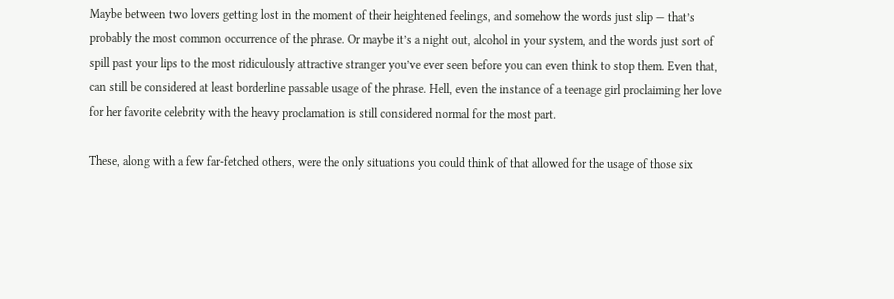Maybe between two lovers getting lost in the moment of their heightened feelings, and somehow the words just slip — that’s probably the most common occurrence of the phrase. Or maybe it’s a night out, alcohol in your system, and the words just sort of spill past your lips to the most ridiculously attractive stranger you’ve ever seen before you can even think to stop them. Even that, can still be considered at least borderline passable usage of the phrase. Hell, even the instance of a teenage girl proclaiming her love for her favorite celebrity with the heavy proclamation is still considered normal for the most part.

These, along with a few far-fetched others, were the only situations you could think of that allowed for the usage of those six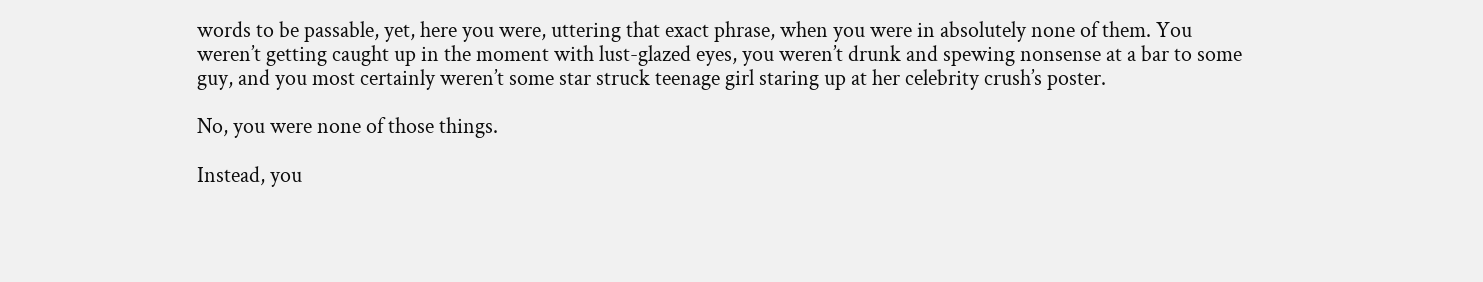words to be passable, yet, here you were, uttering that exact phrase, when you were in absolutely none of them. You weren’t getting caught up in the moment with lust-glazed eyes, you weren’t drunk and spewing nonsense at a bar to some guy, and you most certainly weren’t some star struck teenage girl staring up at her celebrity crush’s poster.

No, you were none of those things.

Instead, you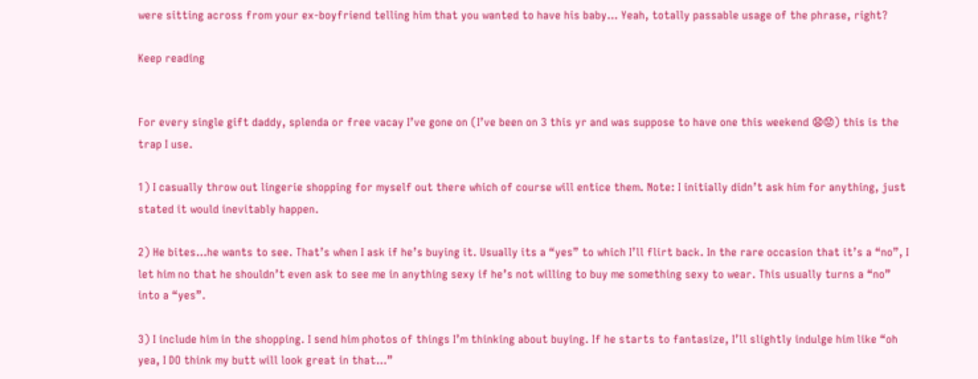were sitting across from your ex-boyfriend telling him that you wanted to have his baby… Yeah, totally passable usage of the phrase, right?

Keep reading


For every single gift daddy, splenda or free vacay I’ve gone on (I’ve been on 3 this yr and was suppose to have one this weekend 😧😟) this is the trap I use.

1) I casually throw out lingerie shopping for myself out there which of course will entice them. Note: I initially didn’t ask him for anything, just stated it would inevitably happen.

2) He bites…he wants to see. That’s when I ask if he’s buying it. Usually its a “yes” to which I’ll flirt back. In the rare occasion that it’s a “no”, I let him no that he shouldn’t even ask to see me in anything sexy if he’s not willing to buy me something sexy to wear. This usually turns a “no” into a “yes”.

3) I include him in the shopping. I send him photos of things I’m thinking about buying. If he starts to fantasize, I’ll slightly indulge him like “oh yea, I DO think my butt will look great in that…”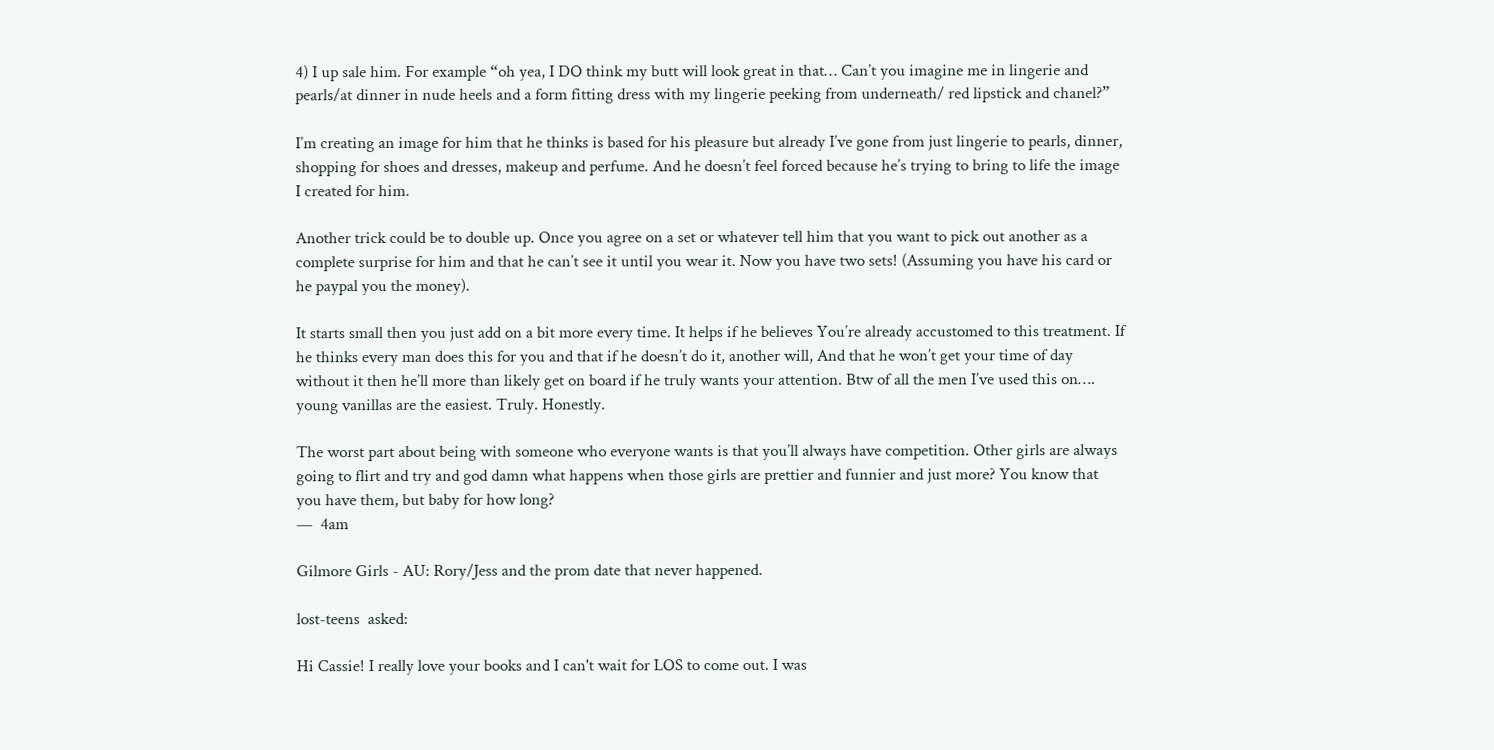4) I up sale him. For example “oh yea, I DO think my butt will look great in that… Can’t you imagine me in lingerie and pearls/at dinner in nude heels and a form fitting dress with my lingerie peeking from underneath/ red lipstick and chanel?”

I’m creating an image for him that he thinks is based for his pleasure but already I’ve gone from just lingerie to pearls, dinner, shopping for shoes and dresses, makeup and perfume. And he doesn’t feel forced because he’s trying to bring to life the image I created for him.

Another trick could be to double up. Once you agree on a set or whatever tell him that you want to pick out another as a complete surprise for him and that he can’t see it until you wear it. Now you have two sets! (Assuming you have his card or he paypal you the money).

It starts small then you just add on a bit more every time. It helps if he believes You’re already accustomed to this treatment. If he thinks every man does this for you and that if he doesn’t do it, another will, And that he won’t get your time of day without it then he’ll more than likely get on board if he truly wants your attention. Btw of all the men I’ve used this on…. young vanillas are the easiest. Truly. Honestly.

The worst part about being with someone who everyone wants is that you’ll always have competition. Other girls are always going to flirt and try and god damn what happens when those girls are prettier and funnier and just more? You know that you have them, but baby for how long?
—  4am

Gilmore Girls - AU: Rory/Jess and the prom date that never happened.

lost-teens  asked:

Hi Cassie! I really love your books and I can't wait for LOS to come out. I was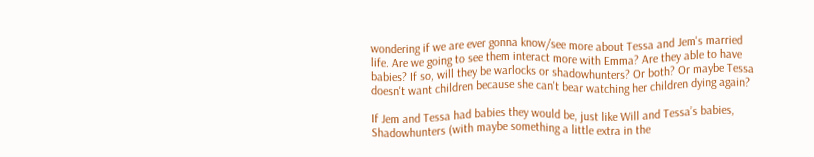wondering if we are ever gonna know/see more about Tessa and Jem's married life. Are we going to see them interact more with Emma? Are they able to have babies? If so, will they be warlocks or shadowhunters? Or both? Or maybe Tessa doesn't want children because she can't bear watching her children dying again?

If Jem and Tessa had babies they would be, just like Will and Tessa’s babies, Shadowhunters (with maybe something a little extra in the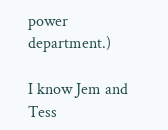power department.)

I know Jem and Tess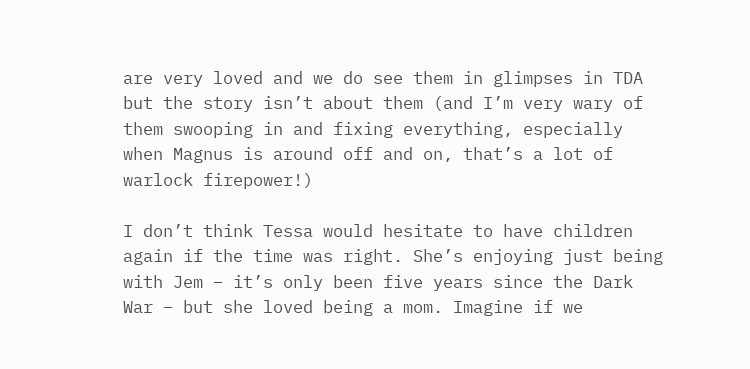are very loved and we do see them in glimpses in TDA but the story isn’t about them (and I’m very wary of them swooping in and fixing everything, especially when Magnus is around off and on, that’s a lot of warlock firepower!)

I don’t think Tessa would hesitate to have children again if the time was right. She’s enjoying just being with Jem – it’s only been five years since the Dark War – but she loved being a mom. Imagine if we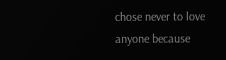chose never to love anyone because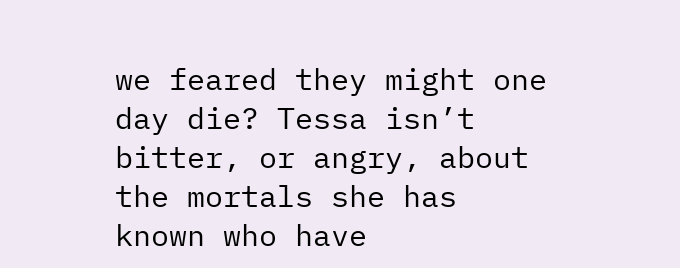we feared they might one day die? Tessa isn’t bitter, or angry, about the mortals she has known who have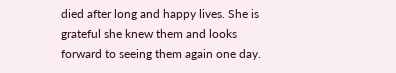died after long and happy lives. She is grateful she knew them and looks forward to seeing them again one day.